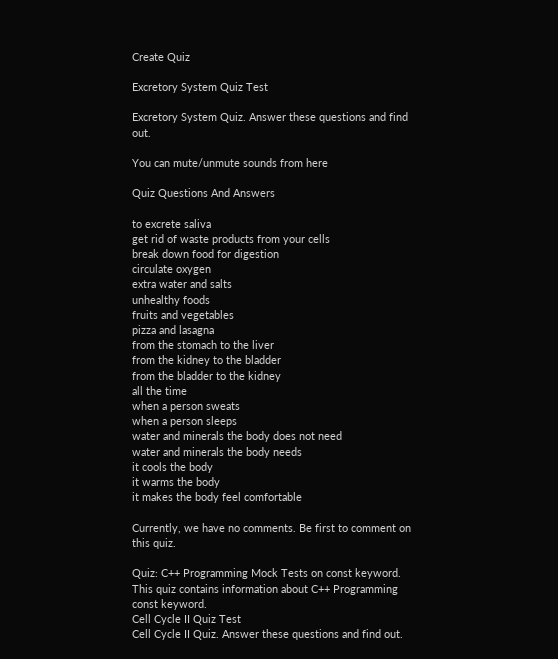Create Quiz

Excretory System Quiz Test

Excretory System Quiz. Answer these questions and find out.

You can mute/unmute sounds from here

Quiz Questions And Answers

to excrete saliva
get rid of waste products from your cells
break down food for digestion
circulate oxygen
extra water and salts
unhealthy foods
fruits and vegetables
pizza and lasagna
from the stomach to the liver
from the kidney to the bladder
from the bladder to the kidney
all the time
when a person sweats
when a person sleeps
water and minerals the body does not need
water and minerals the body needs
it cools the body
it warms the body
it makes the body feel comfortable

Currently, we have no comments. Be first to comment on this quiz.

Quiz: C++ Programming Mock Tests on const keyword.
This quiz contains information about C++ Programming const keyword.
Cell Cycle II Quiz Test
Cell Cycle II Quiz. Answer these questions and find out.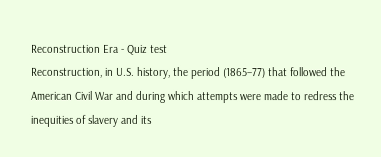Reconstruction Era - Quiz test
Reconstruction, in U.S. history, the period (1865–77) that followed the American Civil War and during which attempts were made to redress the inequities of slavery and its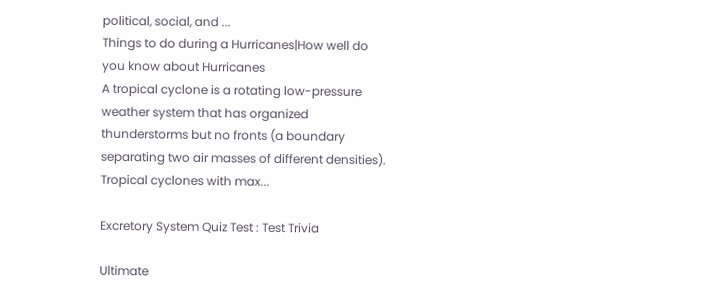political, social, and ...
Things to do during a Hurricanes|How well do you know about Hurricanes
A tropical cyclone is a rotating low-pressure weather system that has organized thunderstorms but no fronts (a boundary separating two air masses of different densities). Tropical cyclones with max...

Excretory System Quiz Test : Test Trivia

Ultimate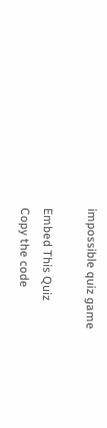impossible quiz game

Embed This Quiz
Copy the code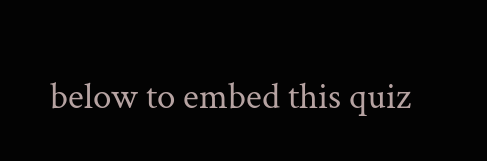below to embed this quiz